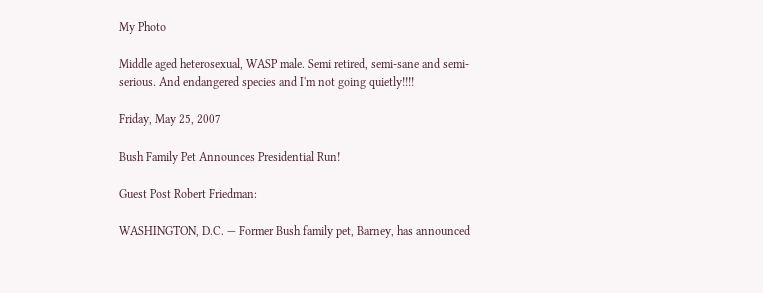My Photo

Middle aged heterosexual, WASP male. Semi retired, semi-sane and semi-serious. And endangered species and I'm not going quietly!!!!

Friday, May 25, 2007

Bush Family Pet Announces Presidential Run!

Guest Post Robert Friedman:

WASHINGTON, D.C. — Former Bush family pet, Barney, has announced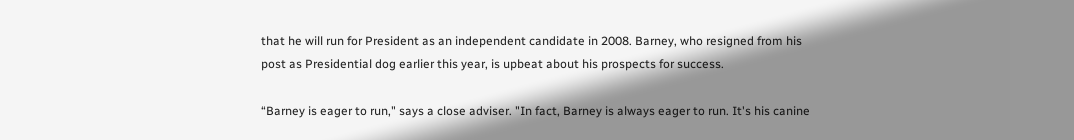that he will run for President as an independent candidate in 2008. Barney, who resigned from his post as Presidential dog earlier this year, is upbeat about his prospects for success.

“Barney is eager to run," says a close adviser. "In fact, Barney is always eager to run. It's his canine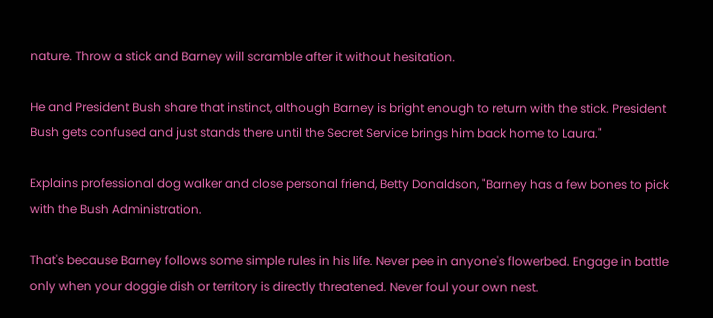nature. Throw a stick and Barney will scramble after it without hesitation.

He and President Bush share that instinct, although Barney is bright enough to return with the stick. President Bush gets confused and just stands there until the Secret Service brings him back home to Laura."

Explains professional dog walker and close personal friend, Betty Donaldson, "Barney has a few bones to pick with the Bush Administration.

That's because Barney follows some simple rules in his life. Never pee in anyone's flowerbed. Engage in battle only when your doggie dish or territory is directly threatened. Never foul your own nest.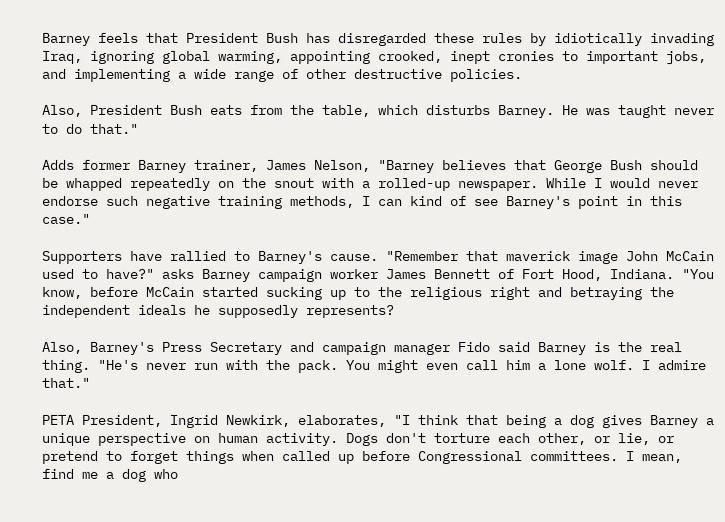Barney feels that President Bush has disregarded these rules by idiotically invading Iraq, ignoring global warming, appointing crooked, inept cronies to important jobs, and implementing a wide range of other destructive policies.

Also, President Bush eats from the table, which disturbs Barney. He was taught never to do that."

Adds former Barney trainer, James Nelson, "Barney believes that George Bush should be whapped repeatedly on the snout with a rolled-up newspaper. While I would never endorse such negative training methods, I can kind of see Barney's point in this case."

Supporters have rallied to Barney's cause. "Remember that maverick image John McCain used to have?" asks Barney campaign worker James Bennett of Fort Hood, Indiana. "You know, before McCain started sucking up to the religious right and betraying the independent ideals he supposedly represents?

Also, Barney's Press Secretary and campaign manager Fido said Barney is the real thing. "He's never run with the pack. You might even call him a lone wolf. I admire that."

PETA President, Ingrid Newkirk, elaborates, "I think that being a dog gives Barney a unique perspective on human activity. Dogs don't torture each other, or lie, or pretend to forget things when called up before Congressional committees. I mean, find me a dog who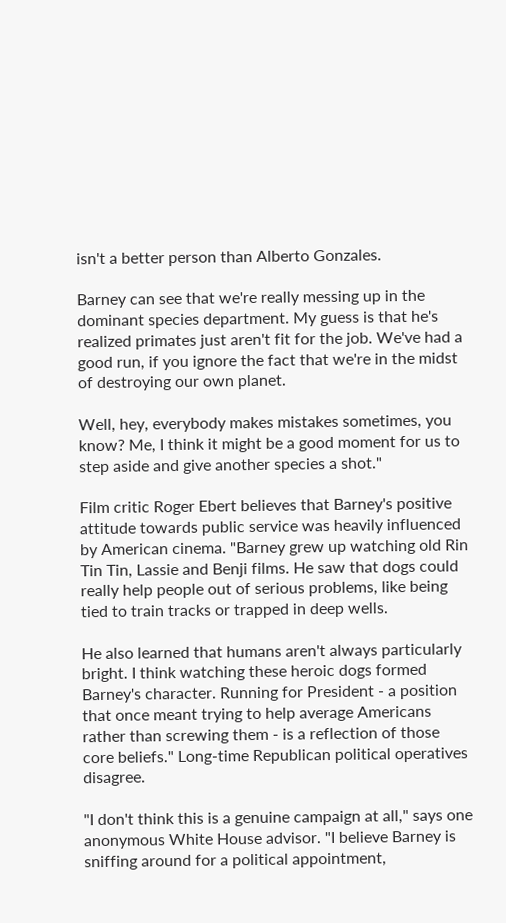isn't a better person than Alberto Gonzales.

Barney can see that we're really messing up in the dominant species department. My guess is that he's realized primates just aren't fit for the job. We've had a good run, if you ignore the fact that we're in the midst of destroying our own planet.

Well, hey, everybody makes mistakes sometimes, you know? Me, I think it might be a good moment for us to step aside and give another species a shot."

Film critic Roger Ebert believes that Barney's positive attitude towards public service was heavily influenced by American cinema. "Barney grew up watching old Rin Tin Tin, Lassie and Benji films. He saw that dogs could really help people out of serious problems, like being tied to train tracks or trapped in deep wells.

He also learned that humans aren't always particularly bright. I think watching these heroic dogs formed Barney's character. Running for President - a position that once meant trying to help average Americans rather than screwing them - is a reflection of those core beliefs." Long-time Republican political operatives disagree.

"I don't think this is a genuine campaign at all," says one anonymous White House advisor. "I believe Barney is sniffing around for a political appointment,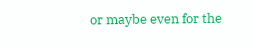or maybe even for the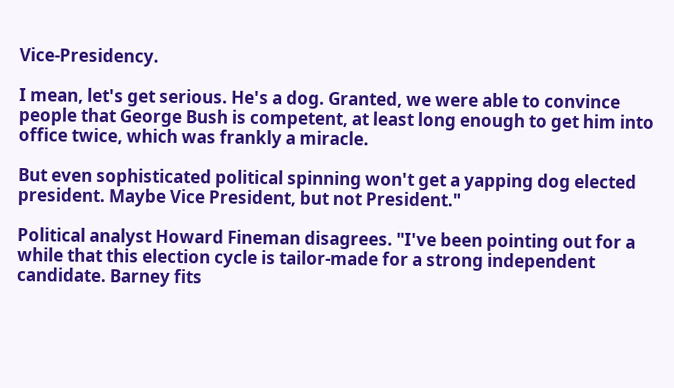Vice-Presidency.

I mean, let's get serious. He's a dog. Granted, we were able to convince people that George Bush is competent, at least long enough to get him into office twice, which was frankly a miracle.

But even sophisticated political spinning won't get a yapping dog elected president. Maybe Vice President, but not President."

Political analyst Howard Fineman disagrees. "I've been pointing out for a while that this election cycle is tailor-made for a strong independent candidate. Barney fits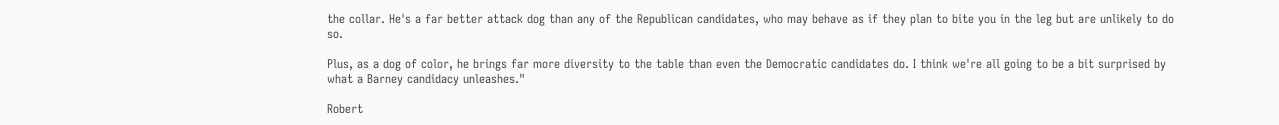the collar. He's a far better attack dog than any of the Republican candidates, who may behave as if they plan to bite you in the leg but are unlikely to do so.

Plus, as a dog of color, he brings far more diversity to the table than even the Democratic candidates do. I think we're all going to be a bit surprised by what a Barney candidacy unleashes."

Robert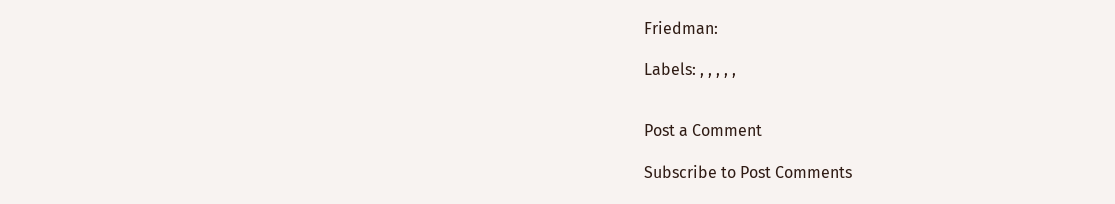Friedman:

Labels: , , , , ,


Post a Comment

Subscribe to Post Comments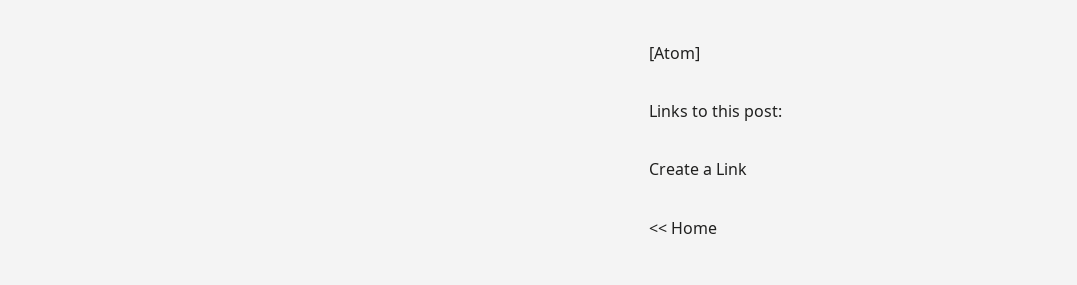[Atom]

Links to this post:

Create a Link

<< Home